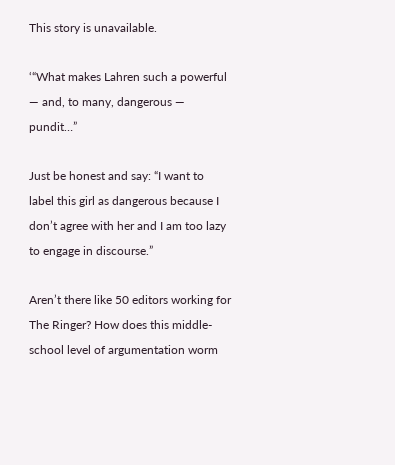This story is unavailable.

‘“What makes Lahren such a powerful — and, to many, dangerous — pundit…”

Just be honest and say: “I want to label this girl as dangerous because I don’t agree with her and I am too lazy to engage in discourse.”

Aren’t there like 50 editors working for The Ringer? How does this middle-school level of argumentation worm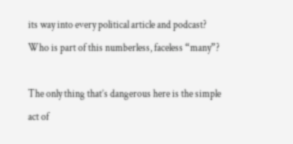its way into every political article and podcast? Who is part of this numberless, faceless “many”?

The only thing that’s dangerous here is the simple act of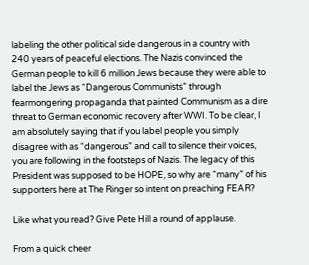labeling the other political side dangerous in a country with 240 years of peaceful elections. The Nazis convinced the German people to kill 6 million Jews because they were able to label the Jews as “Dangerous Communists” through fearmongering propaganda that painted Communism as a dire threat to German economic recovery after WWI. To be clear, I am absolutely saying that if you label people you simply disagree with as “dangerous” and call to silence their voices, you are following in the footsteps of Nazis. The legacy of this President was supposed to be HOPE, so why are “many” of his supporters here at The Ringer so intent on preaching FEAR?

Like what you read? Give Pete Hill a round of applause.

From a quick cheer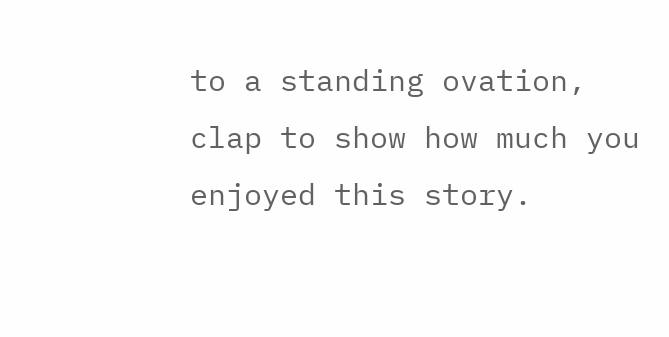to a standing ovation, clap to show how much you enjoyed this story.